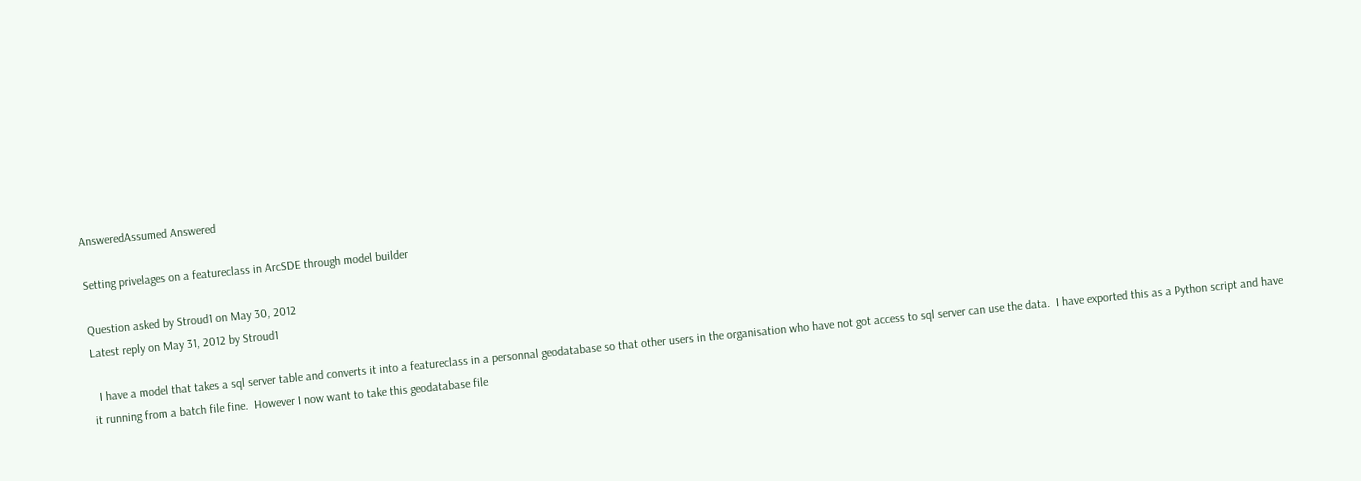AnsweredAssumed Answered

Setting privelages on a featureclass in ArcSDE through model builder

Question asked by Stroud1 on May 30, 2012
Latest reply on May 31, 2012 by Stroud1

  I have a model that takes a sql server table and converts it into a featureclass in a personnal geodatabase so that other users in the organisation who have not got access to sql server can use the data.  I have exported this as a Python script and have it running from a batch file fine.  However I now want to take this geodatabase file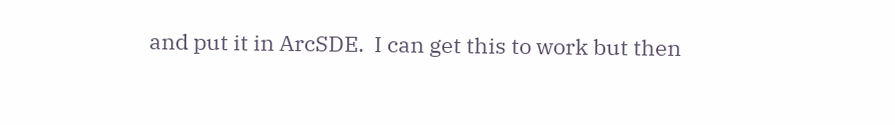and put it in ArcSDE.  I can get this to work but then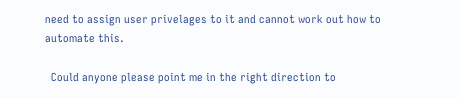need to assign user privelages to it and cannot work out how to automate this.

  Could anyone please point me in the right direction to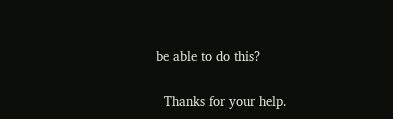be able to do this?

  Thanks for your help.